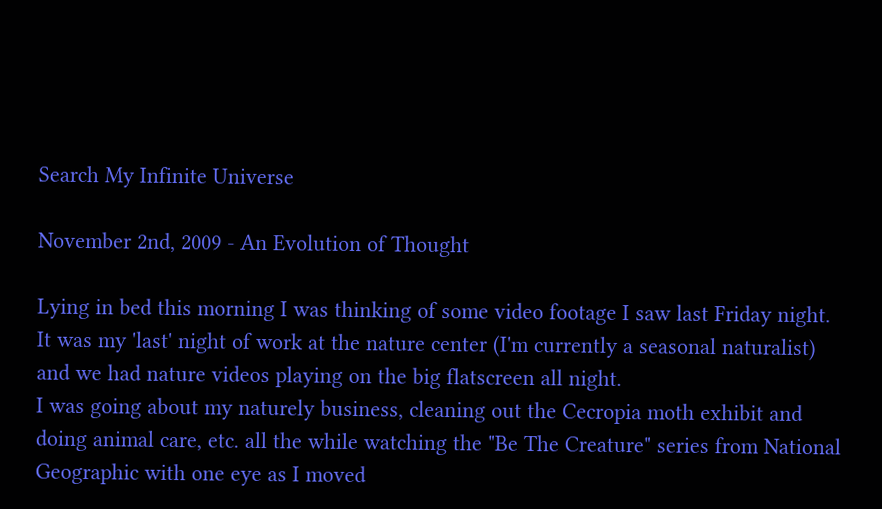Search My Infinite Universe

November 2nd, 2009 - An Evolution of Thought

Lying in bed this morning I was thinking of some video footage I saw last Friday night. It was my 'last' night of work at the nature center (I'm currently a seasonal naturalist) and we had nature videos playing on the big flatscreen all night.
I was going about my naturely business, cleaning out the Cecropia moth exhibit and doing animal care, etc. all the while watching the "Be The Creature" series from National Geographic with one eye as I moved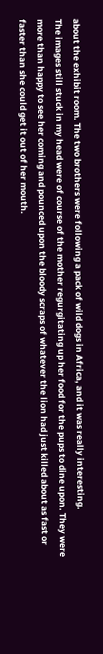about the exhibit room. The two brothers were following a pack of wild dogs in Africa, and it was really interesting.
The images still stuck in my head were of course of the mother regurgitating up her food for the pups to dine upon. They were more than happy to see her coming and pounced upon the bloody scraps of whatever the lion had just killed about as fast or faster than she could get it out of her mouth.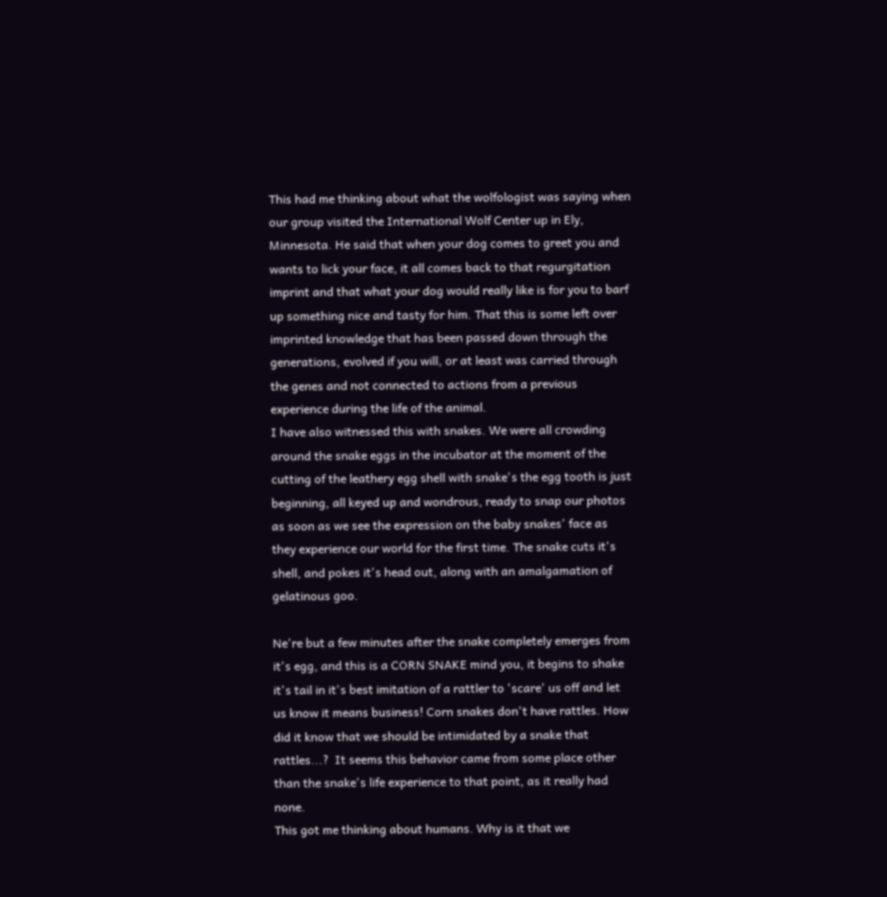This had me thinking about what the wolfologist was saying when our group visited the International Wolf Center up in Ely, Minnesota. He said that when your dog comes to greet you and wants to lick your face, it all comes back to that regurgitation imprint and that what your dog would really like is for you to barf up something nice and tasty for him. That this is some left over imprinted knowledge that has been passed down through the generations, evolved if you will, or at least was carried through the genes and not connected to actions from a previous experience during the life of the animal.
I have also witnessed this with snakes. We were all crowding around the snake eggs in the incubator at the moment of the cutting of the leathery egg shell with snake's the egg tooth is just beginning, all keyed up and wondrous, ready to snap our photos as soon as we see the expression on the baby snakes' face as they experience our world for the first time. The snake cuts it's shell, and pokes it's head out, along with an amalgamation of gelatinous goo.

Ne're but a few minutes after the snake completely emerges from it's egg, and this is a CORN SNAKE mind you, it begins to shake it's tail in it's best imitation of a rattler to 'scare' us off and let us know it means business! Corn snakes don't have rattles. How did it know that we should be intimidated by a snake that rattles...?  It seems this behavior came from some place other than the snake's life experience to that point, as it really had none.
This got me thinking about humans. Why is it that we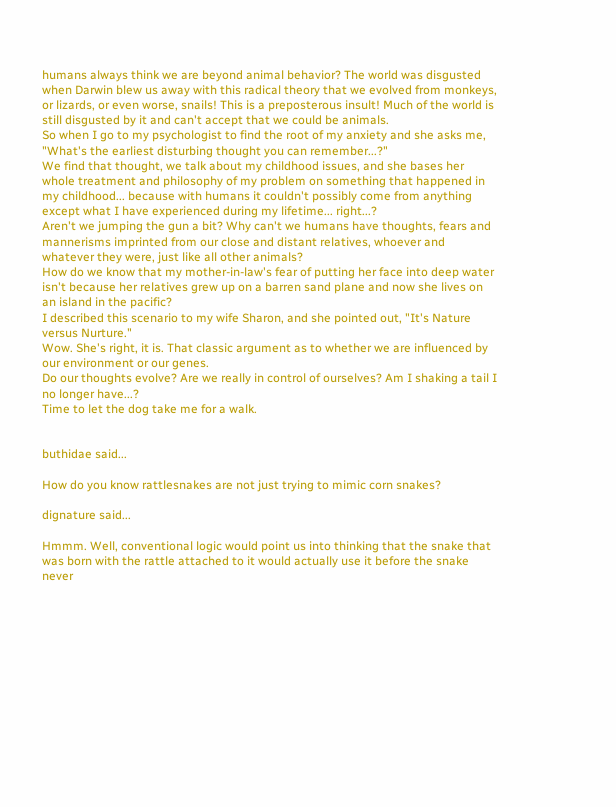humans always think we are beyond animal behavior? The world was disgusted when Darwin blew us away with this radical theory that we evolved from monkeys, or lizards, or even worse, snails! This is a preposterous insult! Much of the world is still disgusted by it and can't accept that we could be animals.
So when I go to my psychologist to find the root of my anxiety and she asks me, "What's the earliest disturbing thought you can remember...?"
We find that thought, we talk about my childhood issues, and she bases her whole treatment and philosophy of my problem on something that happened in my childhood... because with humans it couldn't possibly come from anything except what I have experienced during my lifetime... right...?
Aren't we jumping the gun a bit? Why can't we humans have thoughts, fears and mannerisms imprinted from our close and distant relatives, whoever and whatever they were, just like all other animals?
How do we know that my mother-in-law's fear of putting her face into deep water isn't because her relatives grew up on a barren sand plane and now she lives on an island in the pacific?
I described this scenario to my wife Sharon, and she pointed out, "It's Nature versus Nurture."
Wow. She's right, it is. That classic argument as to whether we are influenced by our environment or our genes.
Do our thoughts evolve? Are we really in control of ourselves? Am I shaking a tail I no longer have...?
Time to let the dog take me for a walk.


buthidae said...

How do you know rattlesnakes are not just trying to mimic corn snakes?

dignature said...

Hmmm. Well, conventional logic would point us into thinking that the snake that was born with the rattle attached to it would actually use it before the snake never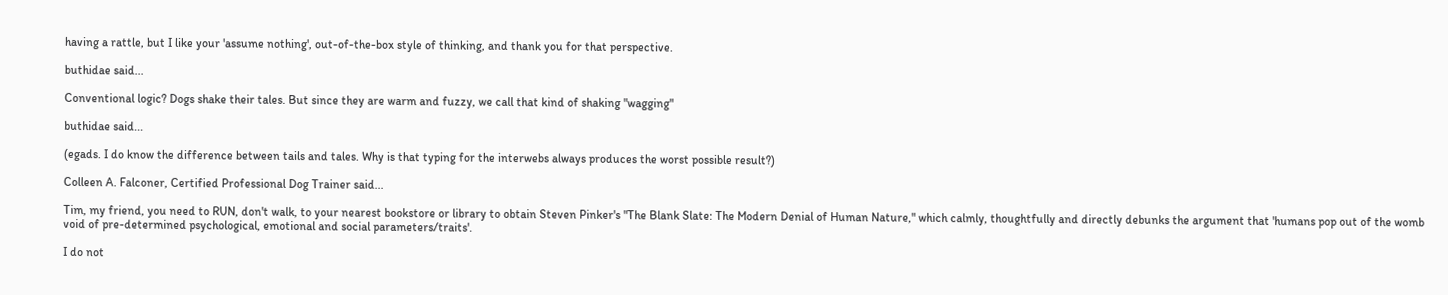having a rattle, but I like your 'assume nothing', out-of-the-box style of thinking, and thank you for that perspective.

buthidae said...

Conventional logic? Dogs shake their tales. But since they are warm and fuzzy, we call that kind of shaking "wagging"

buthidae said...

(egads. I do know the difference between tails and tales. Why is that typing for the interwebs always produces the worst possible result?)

Colleen A. Falconer, Certified Professional Dog Trainer said...

Tim, my friend, you need to RUN, don't walk, to your nearest bookstore or library to obtain Steven Pinker's "The Blank Slate: The Modern Denial of Human Nature," which calmly, thoughtfully and directly debunks the argument that 'humans pop out of the womb void of pre-determined psychological, emotional and social parameters/traits'.

I do not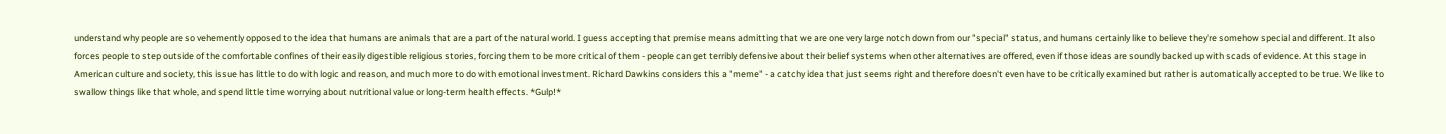understand why people are so vehemently opposed to the idea that humans are animals that are a part of the natural world. I guess accepting that premise means admitting that we are one very large notch down from our "special" status, and humans certainly like to believe they're somehow special and different. It also forces people to step outside of the comfortable confines of their easily digestible religious stories, forcing them to be more critical of them - people can get terribly defensive about their belief systems when other alternatives are offered, even if those ideas are soundly backed up with scads of evidence. At this stage in American culture and society, this issue has little to do with logic and reason, and much more to do with emotional investment. Richard Dawkins considers this a "meme" - a catchy idea that just seems right and therefore doesn't even have to be critically examined but rather is automatically accepted to be true. We like to swallow things like that whole, and spend little time worrying about nutritional value or long-term health effects. *Gulp!*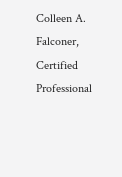Colleen A. Falconer, Certified Professional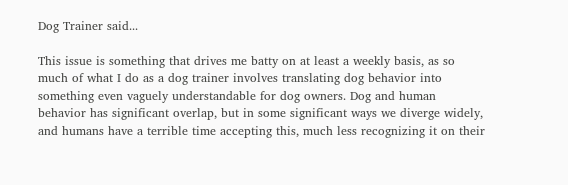Dog Trainer said...

This issue is something that drives me batty on at least a weekly basis, as so much of what I do as a dog trainer involves translating dog behavior into something even vaguely understandable for dog owners. Dog and human behavior has significant overlap, but in some significant ways we diverge widely, and humans have a terrible time accepting this, much less recognizing it on their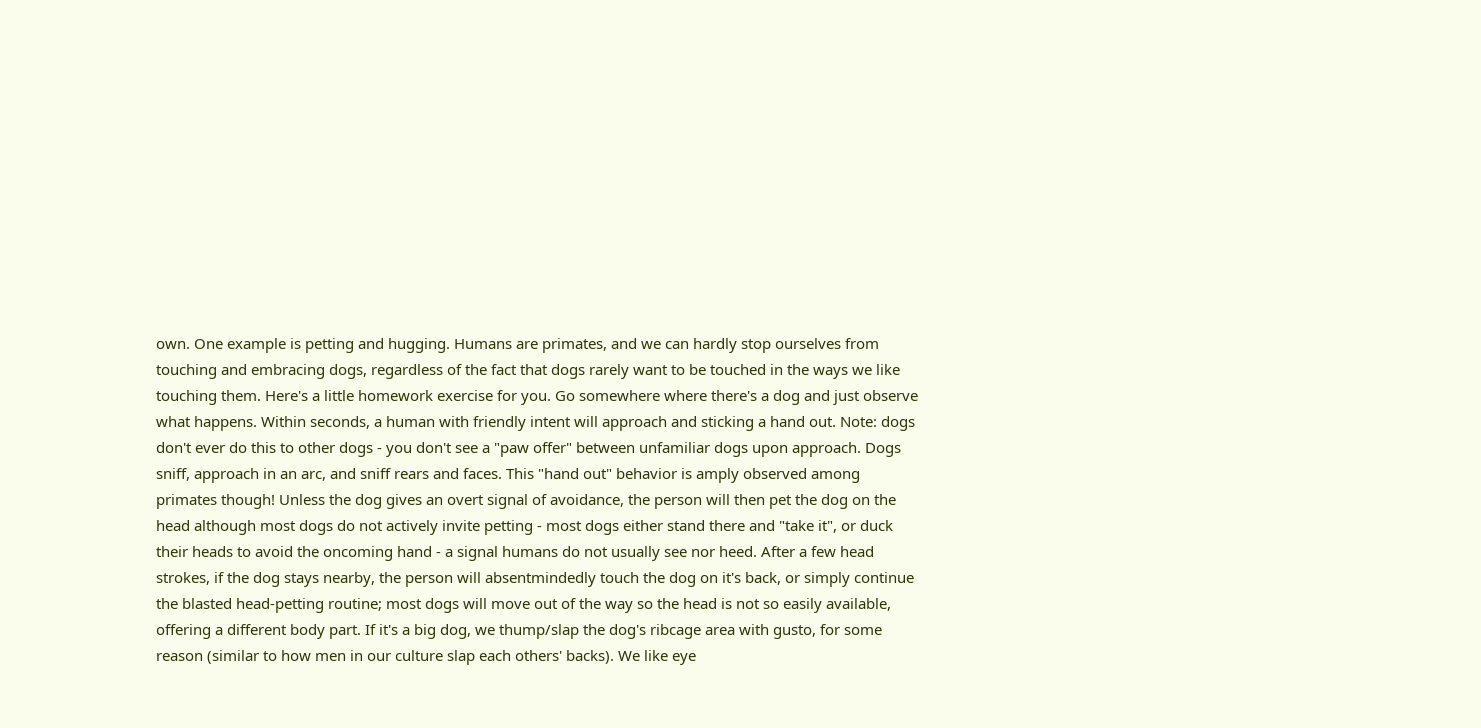own. One example is petting and hugging. Humans are primates, and we can hardly stop ourselves from touching and embracing dogs, regardless of the fact that dogs rarely want to be touched in the ways we like touching them. Here's a little homework exercise for you. Go somewhere where there's a dog and just observe what happens. Within seconds, a human with friendly intent will approach and sticking a hand out. Note: dogs don't ever do this to other dogs - you don't see a "paw offer" between unfamiliar dogs upon approach. Dogs sniff, approach in an arc, and sniff rears and faces. This "hand out" behavior is amply observed among primates though! Unless the dog gives an overt signal of avoidance, the person will then pet the dog on the head although most dogs do not actively invite petting - most dogs either stand there and "take it", or duck their heads to avoid the oncoming hand - a signal humans do not usually see nor heed. After a few head strokes, if the dog stays nearby, the person will absentmindedly touch the dog on it's back, or simply continue the blasted head-petting routine; most dogs will move out of the way so the head is not so easily available, offering a different body part. If it's a big dog, we thump/slap the dog's ribcage area with gusto, for some reason (similar to how men in our culture slap each others' backs). We like eye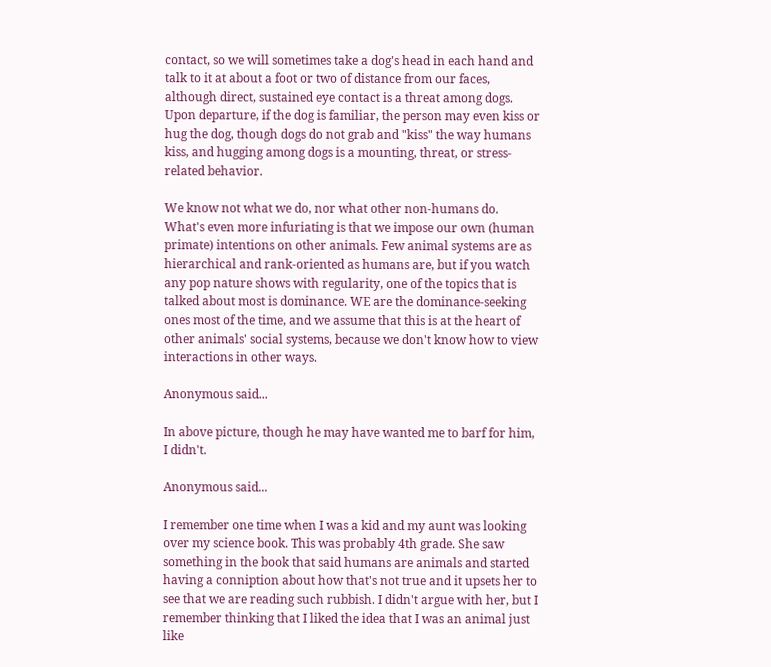contact, so we will sometimes take a dog's head in each hand and talk to it at about a foot or two of distance from our faces, although direct, sustained eye contact is a threat among dogs. Upon departure, if the dog is familiar, the person may even kiss or hug the dog, though dogs do not grab and "kiss" the way humans kiss, and hugging among dogs is a mounting, threat, or stress-related behavior.

We know not what we do, nor what other non-humans do. What's even more infuriating is that we impose our own (human primate) intentions on other animals. Few animal systems are as hierarchical and rank-oriented as humans are, but if you watch any pop nature shows with regularity, one of the topics that is talked about most is dominance. WE are the dominance-seeking ones most of the time, and we assume that this is at the heart of other animals' social systems, because we don't know how to view interactions in other ways.

Anonymous said...

In above picture, though he may have wanted me to barf for him, I didn't.

Anonymous said...

I remember one time when I was a kid and my aunt was looking over my science book. This was probably 4th grade. She saw something in the book that said humans are animals and started having a conniption about how that's not true and it upsets her to see that we are reading such rubbish. I didn't argue with her, but I remember thinking that I liked the idea that I was an animal just like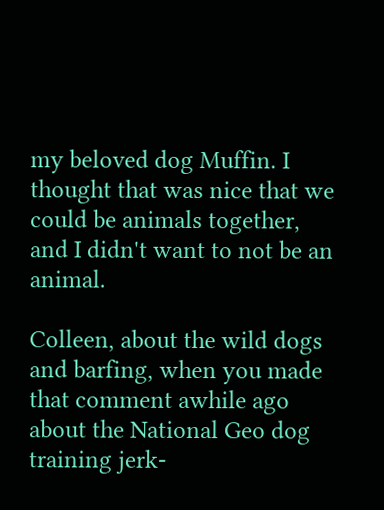my beloved dog Muffin. I thought that was nice that we could be animals together, and I didn't want to not be an animal.

Colleen, about the wild dogs and barfing, when you made that comment awhile ago about the National Geo dog training jerk-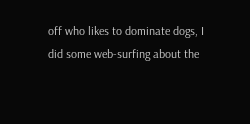off who likes to dominate dogs, I did some web-surfing about the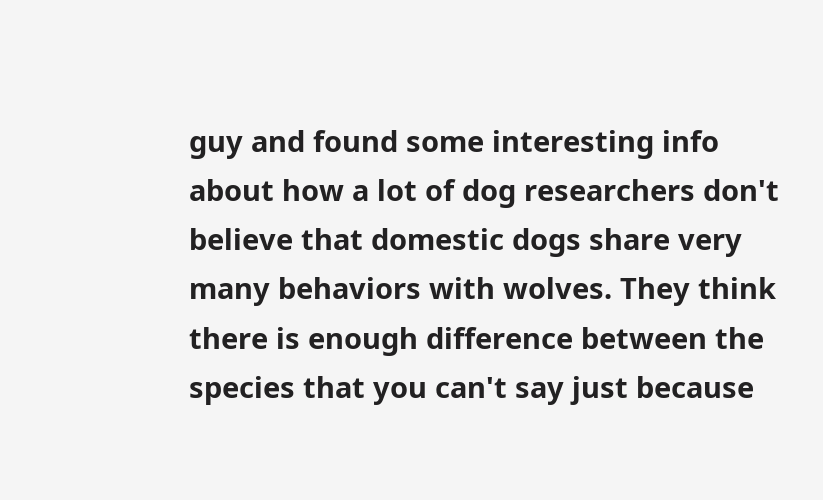guy and found some interesting info about how a lot of dog researchers don't believe that domestic dogs share very many behaviors with wolves. They think there is enough difference between the species that you can't say just because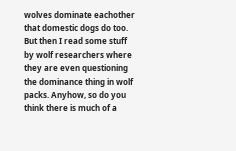wolves dominate eachother that domestic dogs do too. But then I read some stuff by wolf researchers where they are even questioning the dominance thing in wolf packs. Anyhow, so do you think there is much of a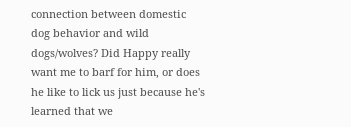connection between domestic dog behavior and wild dogs/wolves? Did Happy really want me to barf for him, or does he like to lick us just because he's learned that we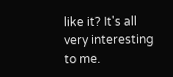like it? It's all very interesting to me.